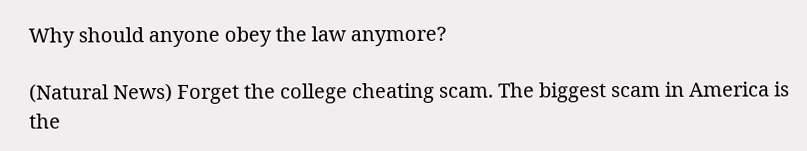Why should anyone obey the law anymore?

(Natural News) Forget the college cheating scam. The biggest scam in America is the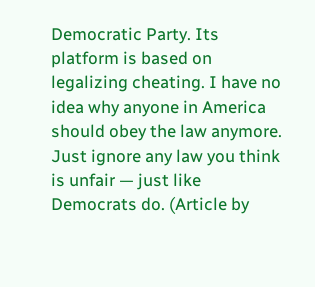Democratic Party. Its platform is based on legalizing cheating. I have no idea why anyone in America should obey the law anymore. Just ignore any law you think is unfair — just like Democrats do. (Article by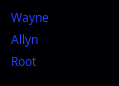Wayne Allyn Root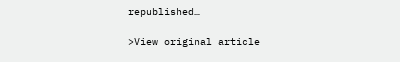republished…

>View original article